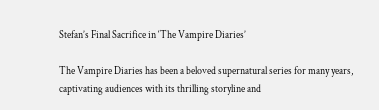Stefan’s Final Sacrifice in ‘The Vampire Diaries’

The Vampire Diaries has been a beloved supernatural series for many years, captivating audiences with its thrilling storyline and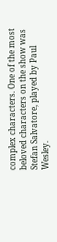complex characters. One of the most beloved characters on the show was Stefan Salvatore, played by Paul Wesley.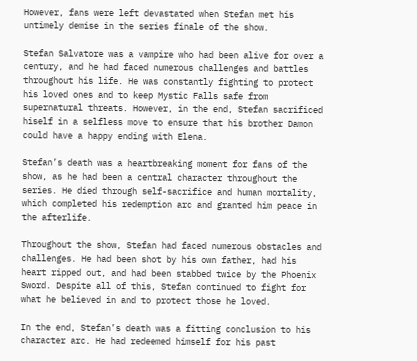However, fans were left devastated when Stefan met his untimely demise in the series finale of the show.

Stefan Salvatore was a vampire who had been alive for over a century, and he had faced numerous challenges and battles throughout his life. He was constantly fighting to protect his loved ones and to keep Mystic Falls safe from supernatural threats. However, in the end, Stefan sacrificed hiself in a selfless move to ensure that his brother Damon could have a happy ending with Elena.

Stefan’s death was a heartbreaking moment for fans of the show, as he had been a central character throughout the series. He died through self-sacrifice and human mortality, which completed his redemption arc and granted him peace in the afterlife.

Throughout the show, Stefan had faced numerous obstacles and challenges. He had been shot by his own father, had his heart ripped out, and had been stabbed twice by the Phoenix Sword. Despite all of this, Stefan continued to fight for what he believed in and to protect those he loved.

In the end, Stefan’s death was a fitting conclusion to his character arc. He had redeemed himself for his past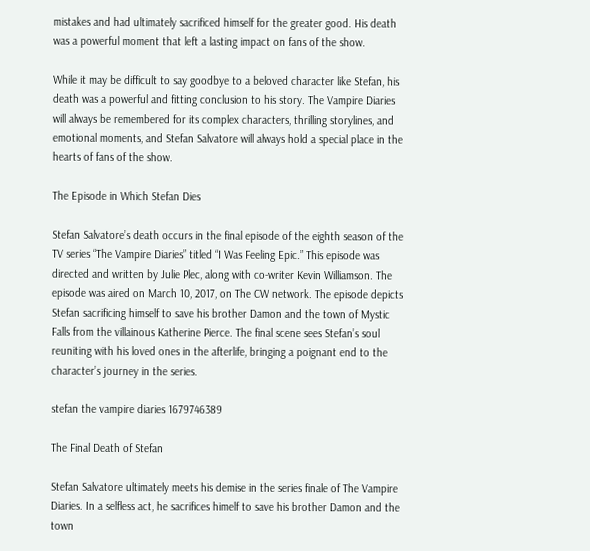mistakes and had ultimately sacrificed himself for the greater good. His death was a powerful moment that left a lasting impact on fans of the show.

While it may be difficult to say goodbye to a beloved character like Stefan, his death was a powerful and fitting conclusion to his story. The Vampire Diaries will always be remembered for its complex characters, thrilling storylines, and emotional moments, and Stefan Salvatore will always hold a special place in the hearts of fans of the show.

The Episode in Which Stefan Dies

Stefan Salvatore’s death occurs in the final episode of the eighth season of the TV series “The Vampire Diaries” titled “I Was Feeling Epic.” This episode was directed and written by Julie Plec, along with co-writer Kevin Williamson. The episode was aired on March 10, 2017, on The CW network. The episode depicts Stefan sacrificing himself to save his brother Damon and the town of Mystic Falls from the villainous Katherine Pierce. The final scene sees Stefan’s soul reuniting with his loved ones in the afterlife, bringing a poignant end to the character’s journey in the series.

stefan the vampire diaries 1679746389

The Final Death of Stefan

Stefan Salvatore ultimately meets his demise in the series finale of The Vampire Diaries. In a selfless act, he sacrifices himelf to save his brother Damon and the town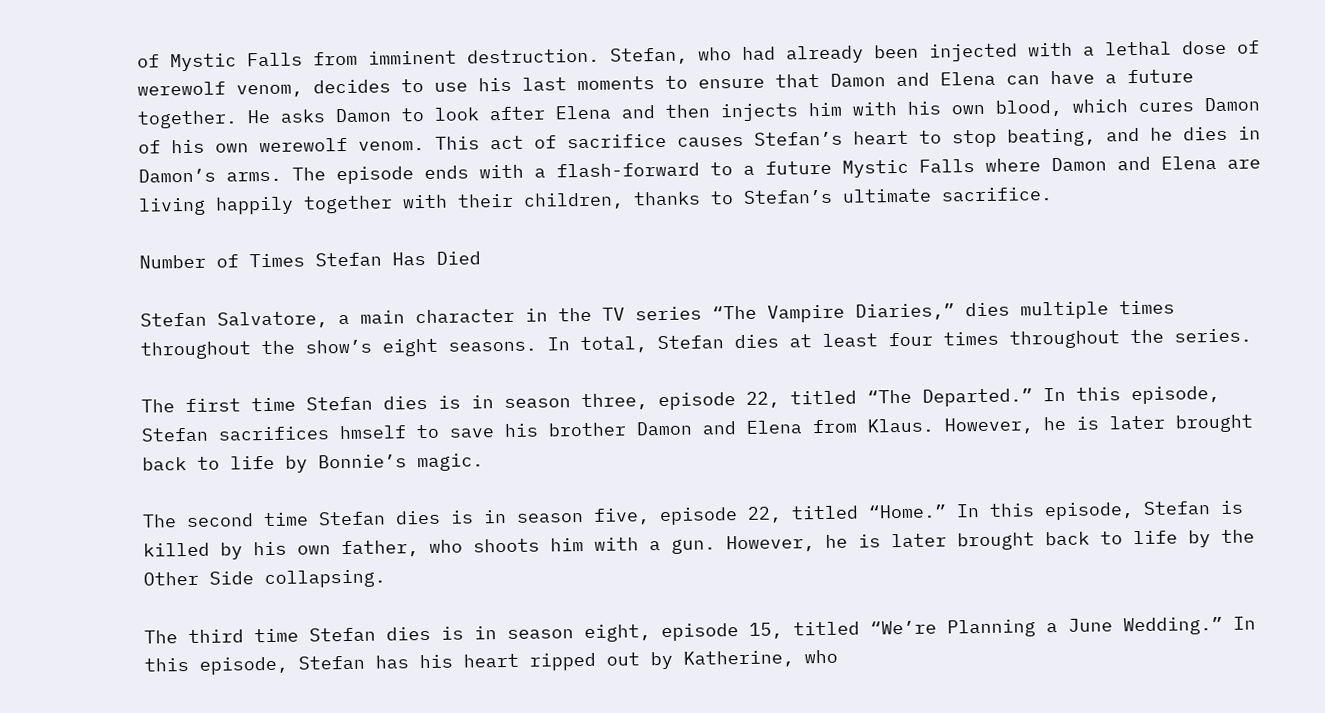of Mystic Falls from imminent destruction. Stefan, who had already been injected with a lethal dose of werewolf venom, decides to use his last moments to ensure that Damon and Elena can have a future together. He asks Damon to look after Elena and then injects him with his own blood, which cures Damon of his own werewolf venom. This act of sacrifice causes Stefan’s heart to stop beating, and he dies in Damon’s arms. The episode ends with a flash-forward to a future Mystic Falls where Damon and Elena are living happily together with their children, thanks to Stefan’s ultimate sacrifice.

Number of Times Stefan Has Died

Stefan Salvatore, a main character in the TV series “The Vampire Diaries,” dies multiple times throughout the show’s eight seasons. In total, Stefan dies at least four times throughout the series.

The first time Stefan dies is in season three, episode 22, titled “The Departed.” In this episode, Stefan sacrifices hmself to save his brother Damon and Elena from Klaus. However, he is later brought back to life by Bonnie’s magic.

The second time Stefan dies is in season five, episode 22, titled “Home.” In this episode, Stefan is killed by his own father, who shoots him with a gun. However, he is later brought back to life by the Other Side collapsing.

The third time Stefan dies is in season eight, episode 15, titled “We’re Planning a June Wedding.” In this episode, Stefan has his heart ripped out by Katherine, who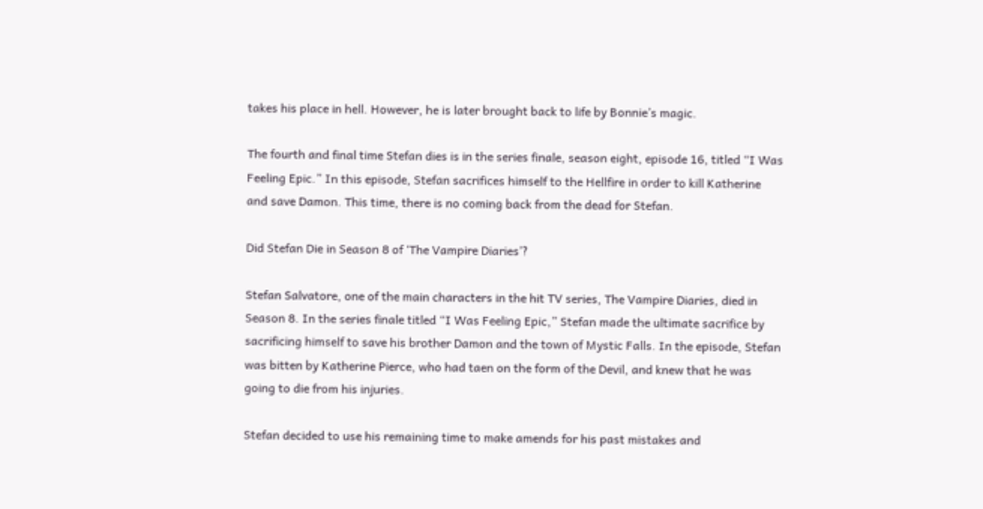takes his place in hell. However, he is later brought back to life by Bonnie’s magic.

The fourth and final time Stefan dies is in the series finale, season eight, episode 16, titled “I Was Feeling Epic.” In this episode, Stefan sacrifices himself to the Hellfire in order to kill Katherine and save Damon. This time, there is no coming back from the dead for Stefan.

Did Stefan Die in Season 8 of ‘The Vampire Diaries’?

Stefan Salvatore, one of the main characters in the hit TV series, The Vampire Diaries, died in Season 8. In the series finale titled “I Was Feeling Epic,” Stefan made the ultimate sacrifice by sacrificing himself to save his brother Damon and the town of Mystic Falls. In the episode, Stefan was bitten by Katherine Pierce, who had taen on the form of the Devil, and knew that he was going to die from his injuries.

Stefan decided to use his remaining time to make amends for his past mistakes and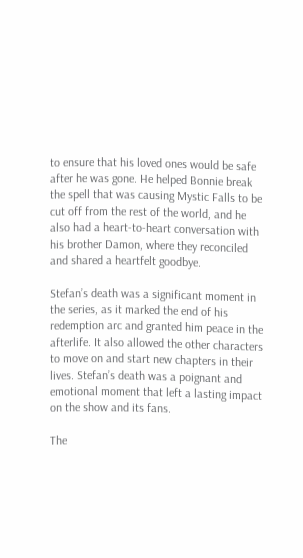to ensure that his loved ones would be safe after he was gone. He helped Bonnie break the spell that was causing Mystic Falls to be cut off from the rest of the world, and he also had a heart-to-heart conversation with his brother Damon, where they reconciled and shared a heartfelt goodbye.

Stefan’s death was a significant moment in the series, as it marked the end of his redemption arc and granted him peace in the afterlife. It also allowed the other characters to move on and start new chapters in their lives. Stefan’s death was a poignant and emotional moment that left a lasting impact on the show and its fans.

The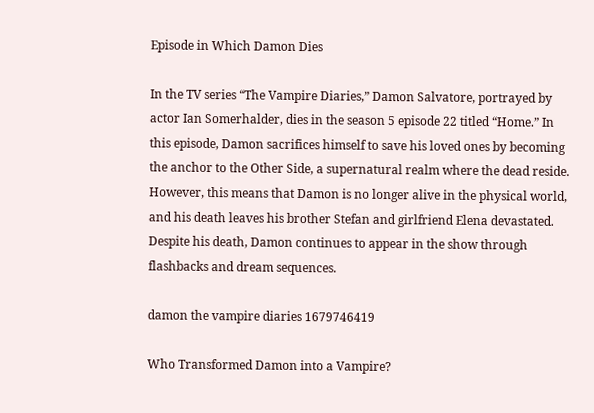Episode in Which Damon Dies

In the TV series “The Vampire Diaries,” Damon Salvatore, portrayed by actor Ian Somerhalder, dies in the season 5 episode 22 titled “Home.” In this episode, Damon sacrifices himself to save his loved ones by becoming the anchor to the Other Side, a supernatural realm where the dead reside. However, this means that Damon is no longer alive in the physical world, and his death leaves his brother Stefan and girlfriend Elena devastated. Despite his death, Damon continues to appear in the show through flashbacks and dream sequences.

damon the vampire diaries 1679746419

Who Transformed Damon into a Vampire?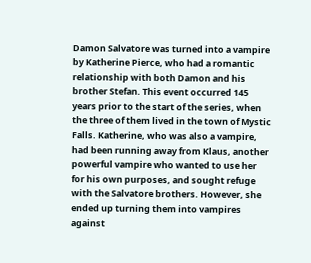Damon Salvatore was turned into a vampire by Katherine Pierce, who had a romantic relationship with both Damon and his brother Stefan. This event occurred 145 years prior to the start of the series, when the three of them lived in the town of Mystic Falls. Katherine, who was also a vampire, had been running away from Klaus, another powerful vampire who wanted to use her for his own purposes, and sought refuge with the Salvatore brothers. However, she ended up turning them into vampires against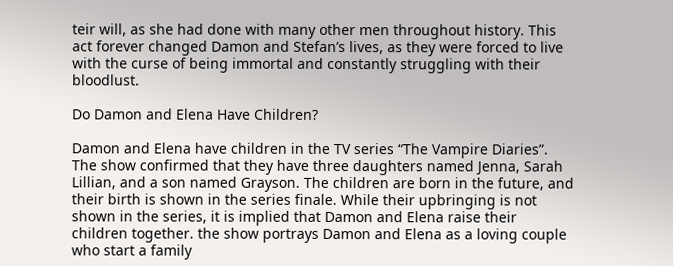teir will, as she had done with many other men throughout history. This act forever changed Damon and Stefan’s lives, as they were forced to live with the curse of being immortal and constantly struggling with their bloodlust.

Do Damon and Elena Have Children?

Damon and Elena have children in the TV series “The Vampire Diaries”. The show confirmed that they have three daughters named Jenna, Sarah Lillian, and a son named Grayson. The children are born in the future, and their birth is shown in the series finale. While their upbringing is not shown in the series, it is implied that Damon and Elena raise their children together. the show portrays Damon and Elena as a loving couple who start a family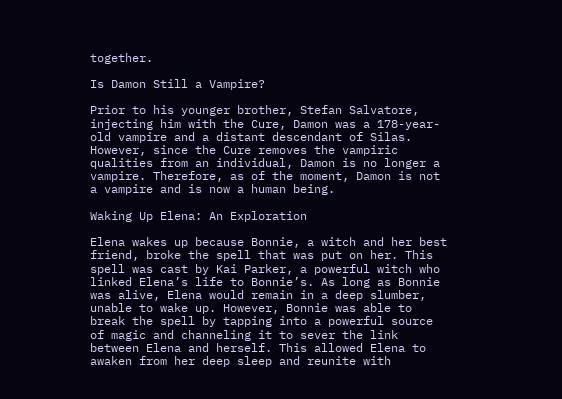together.

Is Damon Still a Vampire?

Prior to his younger brother, Stefan Salvatore, injecting him with the Cure, Damon was a 178-year-old vampire and a distant descendant of Silas. However, since the Cure removes the vampiric qualities from an individual, Damon is no longer a vampire. Therefore, as of the moment, Damon is not a vampire and is now a human being.

Waking Up Elena: An Exploration

Elena wakes up because Bonnie, a witch and her best friend, broke the spell that was put on her. This spell was cast by Kai Parker, a powerful witch who linked Elena’s life to Bonnie’s. As long as Bonnie was alive, Elena would remain in a deep slumber, unable to wake up. However, Bonnie was able to break the spell by tapping into a powerful source of magic and channeling it to sever the link between Elena and herself. This allowed Elena to awaken from her deep sleep and reunite with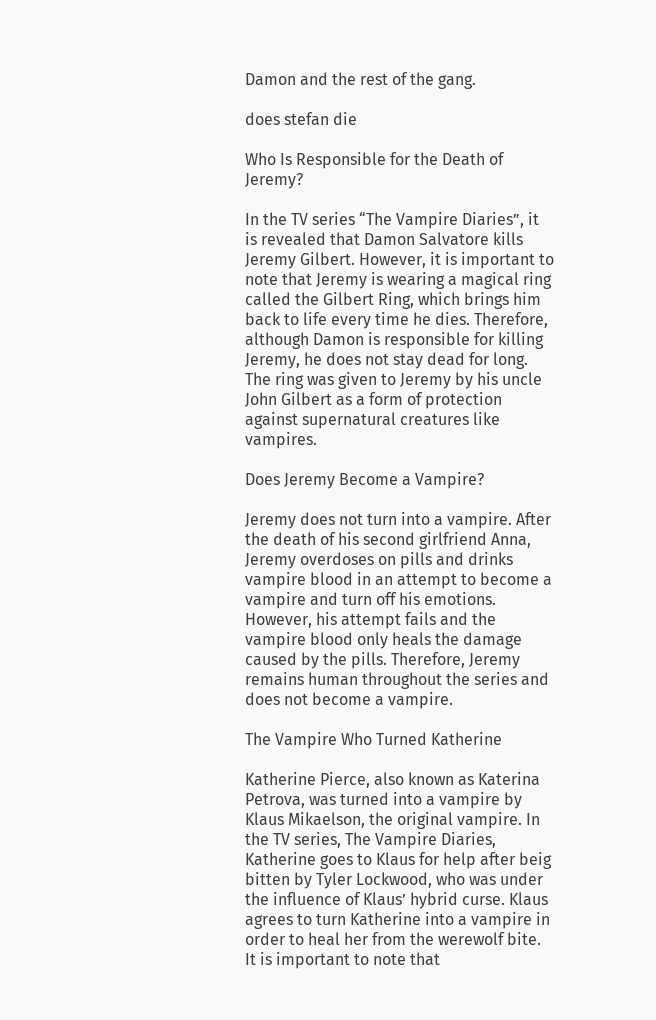Damon and the rest of the gang.

does stefan die

Who Is Responsible for the Death of Jeremy?

In the TV series “The Vampire Diaries”, it is revealed that Damon Salvatore kills Jeremy Gilbert. However, it is important to note that Jeremy is wearing a magical ring called the Gilbert Ring, which brings him back to life every time he dies. Therefore, although Damon is responsible for killing Jeremy, he does not stay dead for long. The ring was given to Jeremy by his uncle John Gilbert as a form of protection against supernatural creatures like vampires.

Does Jeremy Become a Vampire?

Jeremy does not turn into a vampire. After the death of his second girlfriend Anna, Jeremy overdoses on pills and drinks vampire blood in an attempt to become a vampire and turn off his emotions. However, his attempt fails and the vampire blood only heals the damage caused by the pills. Therefore, Jeremy remains human throughout the series and does not become a vampire.

The Vampire Who Turned Katherine

Katherine Pierce, also known as Katerina Petrova, was turned into a vampire by Klaus Mikaelson, the original vampire. In the TV series, The Vampire Diaries, Katherine goes to Klaus for help after beig bitten by Tyler Lockwood, who was under the influence of Klaus’ hybrid curse. Klaus agrees to turn Katherine into a vampire in order to heal her from the werewolf bite. It is important to note that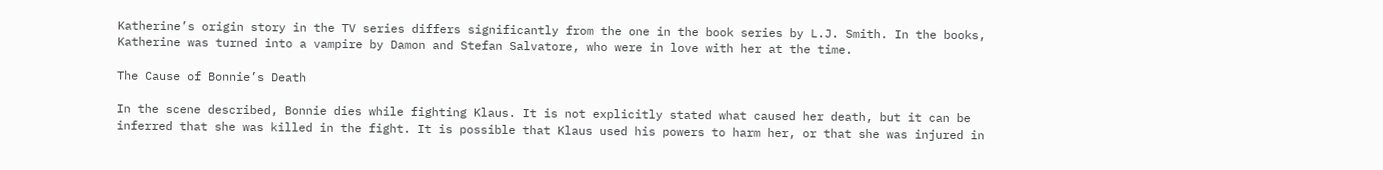Katherine’s origin story in the TV series differs significantly from the one in the book series by L.J. Smith. In the books, Katherine was turned into a vampire by Damon and Stefan Salvatore, who were in love with her at the time.

The Cause of Bonnie’s Death

In the scene described, Bonnie dies while fighting Klaus. It is not explicitly stated what caused her death, but it can be inferred that she was killed in the fight. It is possible that Klaus used his powers to harm her, or that she was injured in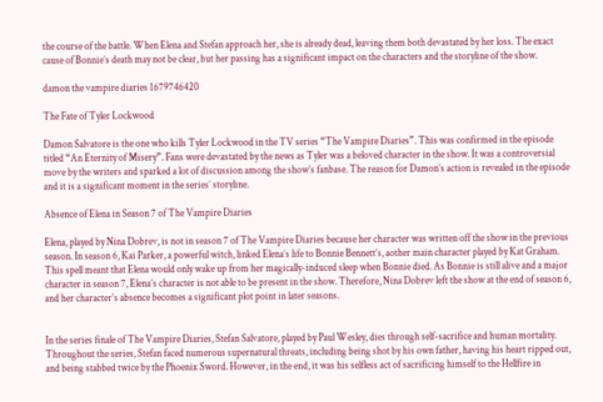the course of the battle. When Elena and Stefan approach her, she is already dead, leaving them both devastated by her loss. The exact cause of Bonnie’s death may not be clear, but her passing has a significant impact on the characters and the storyline of the show.

damon the vampire diaries 1679746420

The Fate of Tyler Lockwood

Damon Salvatore is the one who kills Tyler Lockwood in the TV series “The Vampire Diaries”. This was confirmed in the episode titled “An Eternity of Misery”. Fans were devastated by the news as Tyler was a beloved character in the show. It was a controversial move by the writers and sparked a lot of discussion among the show’s fanbase. The reason for Damon’s action is revealed in the episode and it is a significant moment in the series’ storyline.

Absence of Elena in Season 7 of The Vampire Diaries

Elena, played by Nina Dobrev, is not in season 7 of The Vampire Diaries because her character was written off the show in the previous season. In season 6, Kai Parker, a powerful witch, linked Elena’s life to Bonnie Bennett’s, aother main character played by Kat Graham. This spell meant that Elena would only wake up from her magically-induced sleep when Bonnie died. As Bonnie is still alive and a major character in season 7, Elena’s character is not able to be present in the show. Therefore, Nina Dobrev left the show at the end of season 6, and her character’s absence becomes a significant plot point in later seasons.


In the series finale of The Vampire Diaries, Stefan Salvatore, played by Paul Wesley, dies through self-sacrifice and human mortality. Throughout the series, Stefan faced numerous supernatural threats, including being shot by his own father, having his heart ripped out, and being stabbed twice by the Phoenix Sword. However, in the end, it was his selfless act of sacrificing himself to the Hellfire in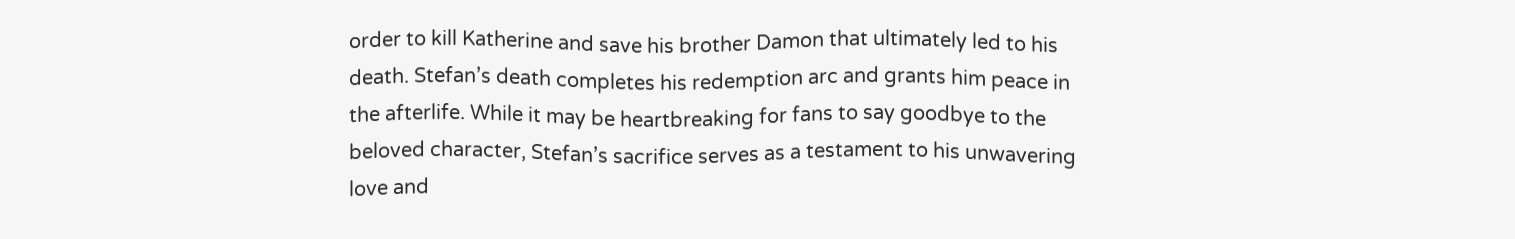order to kill Katherine and save his brother Damon that ultimately led to his death. Stefan’s death completes his redemption arc and grants him peace in the afterlife. While it may be heartbreaking for fans to say goodbye to the beloved character, Stefan’s sacrifice serves as a testament to his unwavering love and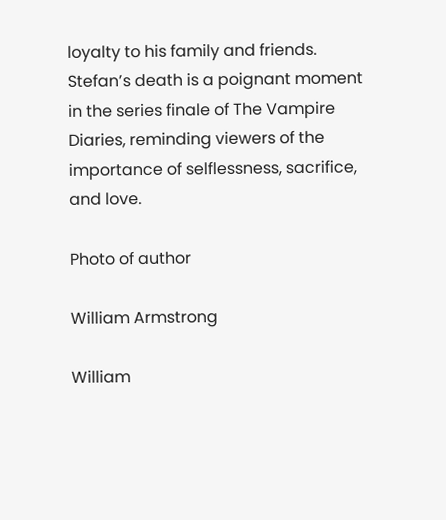loyalty to his family and friends. Stefan’s death is a poignant moment in the series finale of The Vampire Diaries, reminding viewers of the importance of selflessness, sacrifice, and love.

Photo of author

William Armstrong

William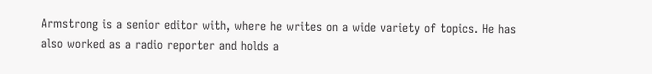Armstrong is a senior editor with, where he writes on a wide variety of topics. He has also worked as a radio reporter and holds a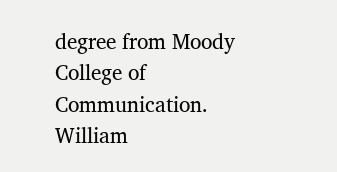degree from Moody College of Communication. William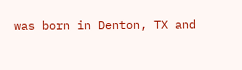was born in Denton, TX and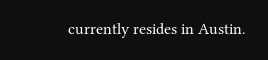currently resides in Austin.